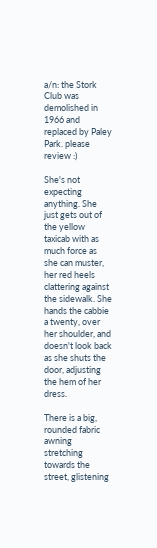a/n: the Stork Club was demolished in 1966 and replaced by Paley Park. please review :)

She's not expecting anything. She just gets out of the yellow taxicab with as much force as she can muster, her red heels clattering against the sidewalk. She hands the cabbie a twenty, over her shoulder, and doesn't look back as she shuts the door, adjusting the hem of her dress.

There is a big, rounded fabric awning stretching towards the street, glistening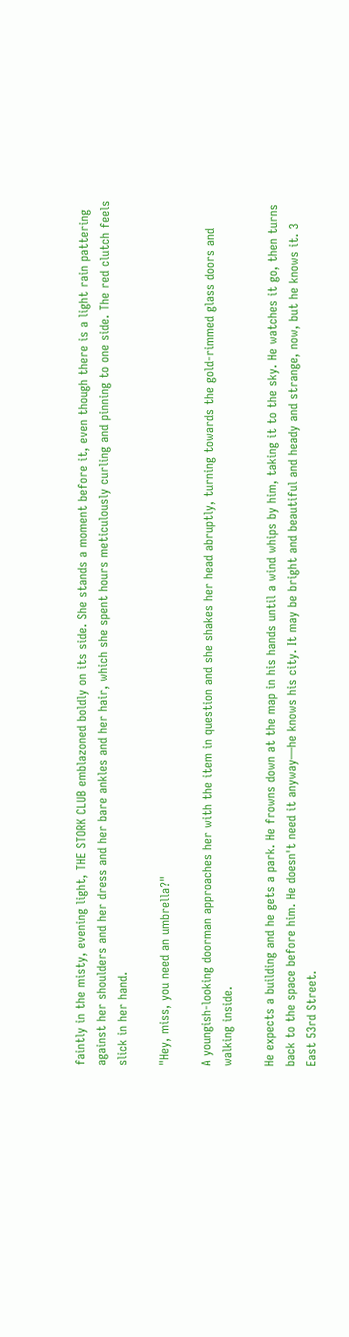faintly in the misty, evening light, THE STORK CLUB emblazoned boldly on its side. She stands a moment before it, even though there is a light rain pattering against her shoulders and her dress and her bare ankles and her hair, which she spent hours meticulously curling and pinning to one side. The red clutch feels slick in her hand.

"Hey, miss, you need an umbrella?"

A youngish-looking doorman approaches her with the item in question and she shakes her head abruptly, turning towards the gold-rimmed glass doors and walking inside.

He expects a building and he gets a park. He frowns down at the map in his hands until a wind whips by him, taking it to the sky. He watches it go, then turns back to the space before him. He doesn't need it anyway—he knows his city. It may be bright and beautiful and heady and strange, now, but he knows it. 3 East 53rd Street.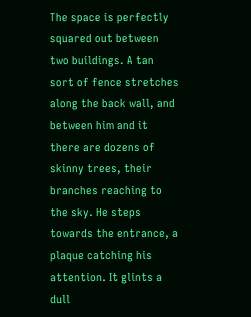The space is perfectly squared out between two buildings. A tan sort of fence stretches along the back wall, and between him and it there are dozens of skinny trees, their branches reaching to the sky. He steps towards the entrance, a plaque catching his attention. It glints a dull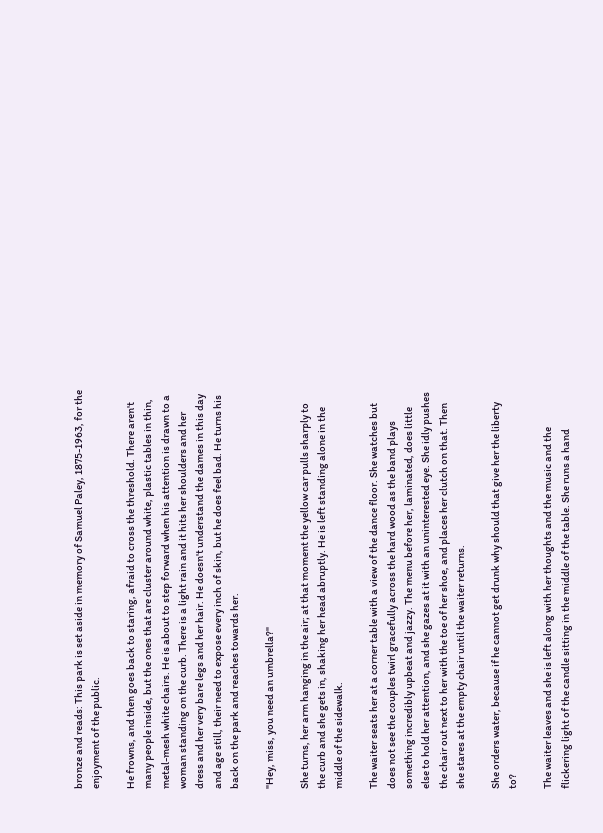bronze and reads: This park is set aside in memory of Samuel Paley, 1875-1963, for the enjoyment of the public.

He frowns, and then goes back to staring, afraid to cross the threshold. There aren't many people inside, but the ones that are cluster around white, plastic tables in thin, metal-mesh white chairs. He is about to step forward when his attention is drawn to a woman standing on the curb. There is a light rain and it hits her shoulders and her dress and her very bare legs and her hair. He doesn't understand the dames in this day and age still, their need to expose every inch of skin, but he does feel bad. He turns his back on the park and reaches towards her.

"Hey, miss, you need an umbrella?"

She turns, her arm hanging in the air; at that moment the yellow car pulls sharply to the curb and she gets in, shaking her head abruptly. He is left standing alone in the middle of the sidewalk.

The waiter seats her at a corner table with a view of the dance floor. She watches but does not see the couples twirl gracefully across the hard wood as the band plays something incredibly upbeat and jazzy. The menu before her, laminated, does little else to hold her attention, and she gazes at it with an uninterested eye. She idly pushes the chair out next to her with the toe of her shoe, and places her clutch on that. Then she stares at the empty chair until the waiter returns.

She orders water, because if he cannot get drunk why should that give her the liberty to?

The waiter leaves and she is left along with her thoughts and the music and the flickering light of the candle sitting in the middle of the table. She runs a hand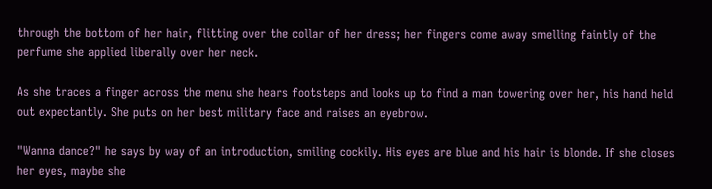through the bottom of her hair, flitting over the collar of her dress; her fingers come away smelling faintly of the perfume she applied liberally over her neck.

As she traces a finger across the menu she hears footsteps and looks up to find a man towering over her, his hand held out expectantly. She puts on her best military face and raises an eyebrow.

"Wanna dance?" he says by way of an introduction, smiling cockily. His eyes are blue and his hair is blonde. If she closes her eyes, maybe she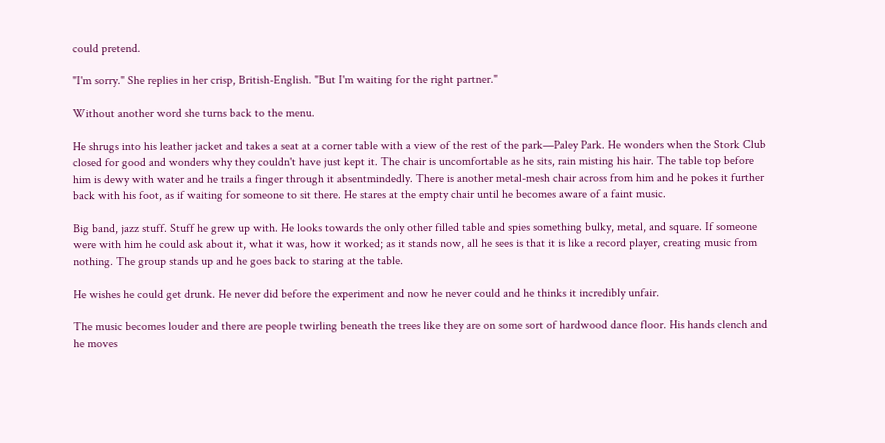could pretend.

"I'm sorry." She replies in her crisp, British-English. "But I'm waiting for the right partner."

Without another word she turns back to the menu.

He shrugs into his leather jacket and takes a seat at a corner table with a view of the rest of the park—Paley Park. He wonders when the Stork Club closed for good and wonders why they couldn't have just kept it. The chair is uncomfortable as he sits, rain misting his hair. The table top before him is dewy with water and he trails a finger through it absentmindedly. There is another metal-mesh chair across from him and he pokes it further back with his foot, as if waiting for someone to sit there. He stares at the empty chair until he becomes aware of a faint music.

Big band, jazz stuff. Stuff he grew up with. He looks towards the only other filled table and spies something bulky, metal, and square. If someone were with him he could ask about it, what it was, how it worked; as it stands now, all he sees is that it is like a record player, creating music from nothing. The group stands up and he goes back to staring at the table.

He wishes he could get drunk. He never did before the experiment and now he never could and he thinks it incredibly unfair.

The music becomes louder and there are people twirling beneath the trees like they are on some sort of hardwood dance floor. His hands clench and he moves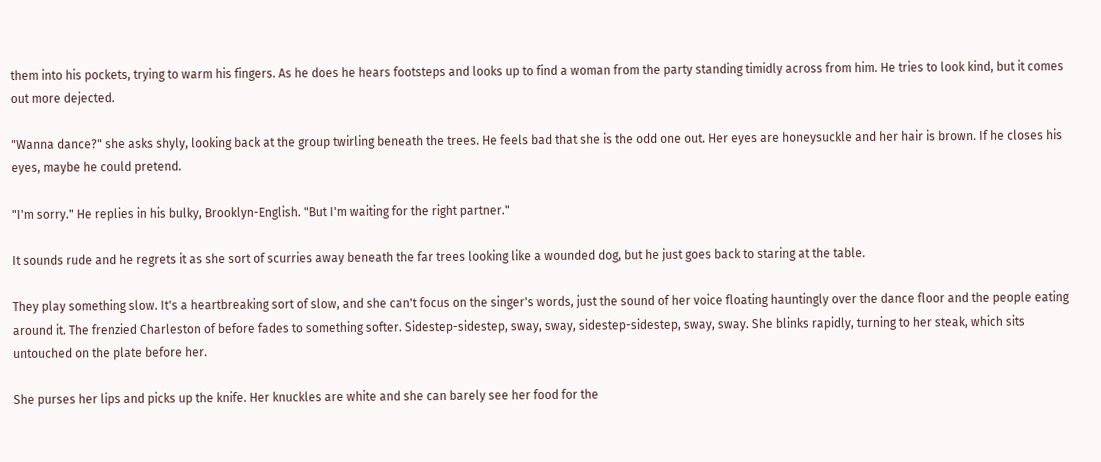them into his pockets, trying to warm his fingers. As he does he hears footsteps and looks up to find a woman from the party standing timidly across from him. He tries to look kind, but it comes out more dejected.

"Wanna dance?" she asks shyly, looking back at the group twirling beneath the trees. He feels bad that she is the odd one out. Her eyes are honeysuckle and her hair is brown. If he closes his eyes, maybe he could pretend.

"I'm sorry." He replies in his bulky, Brooklyn-English. "But I'm waiting for the right partner."

It sounds rude and he regrets it as she sort of scurries away beneath the far trees looking like a wounded dog, but he just goes back to staring at the table.

They play something slow. It's a heartbreaking sort of slow, and she can't focus on the singer's words, just the sound of her voice floating hauntingly over the dance floor and the people eating around it. The frenzied Charleston of before fades to something softer. Sidestep-sidestep, sway, sway, sidestep-sidestep, sway, sway. She blinks rapidly, turning to her steak, which sits untouched on the plate before her.

She purses her lips and picks up the knife. Her knuckles are white and she can barely see her food for the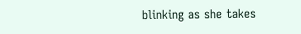blinking as she takes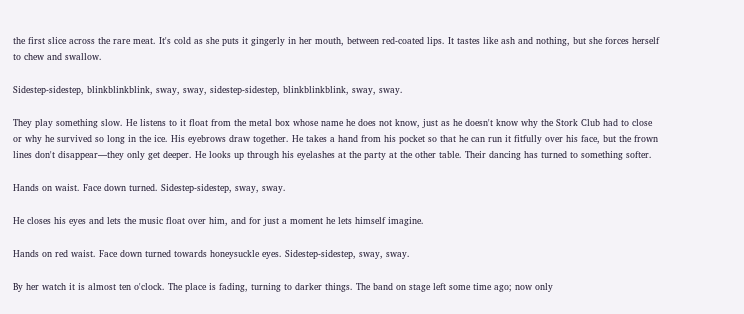the first slice across the rare meat. It's cold as she puts it gingerly in her mouth, between red-coated lips. It tastes like ash and nothing, but she forces herself to chew and swallow.

Sidestep-sidestep, blinkblinkblink, sway, sway, sidestep-sidestep, blinkblinkblink, sway, sway.

They play something slow. He listens to it float from the metal box whose name he does not know, just as he doesn't know why the Stork Club had to close or why he survived so long in the ice. His eyebrows draw together. He takes a hand from his pocket so that he can run it fitfully over his face, but the frown lines don't disappear—they only get deeper. He looks up through his eyelashes at the party at the other table. Their dancing has turned to something softer.

Hands on waist. Face down turned. Sidestep-sidestep, sway, sway.

He closes his eyes and lets the music float over him, and for just a moment he lets himself imagine.

Hands on red waist. Face down turned towards honeysuckle eyes. Sidestep-sidestep, sway, sway.

By her watch it is almost ten o'clock. The place is fading, turning to darker things. The band on stage left some time ago; now only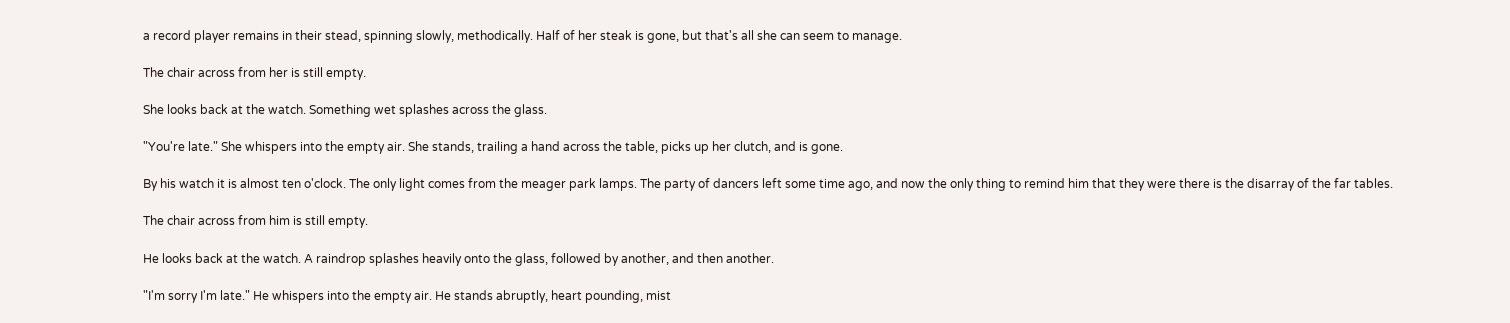a record player remains in their stead, spinning slowly, methodically. Half of her steak is gone, but that's all she can seem to manage.

The chair across from her is still empty.

She looks back at the watch. Something wet splashes across the glass.

"You're late." She whispers into the empty air. She stands, trailing a hand across the table, picks up her clutch, and is gone.

By his watch it is almost ten o'clock. The only light comes from the meager park lamps. The party of dancers left some time ago, and now the only thing to remind him that they were there is the disarray of the far tables.

The chair across from him is still empty.

He looks back at the watch. A raindrop splashes heavily onto the glass, followed by another, and then another.

"I'm sorry I'm late." He whispers into the empty air. He stands abruptly, heart pounding, mist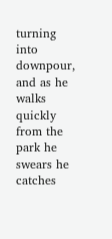turning into downpour, and as he walks quickly from the park he swears he catches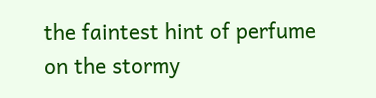the faintest hint of perfume on the stormy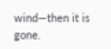wind—then it is gone.